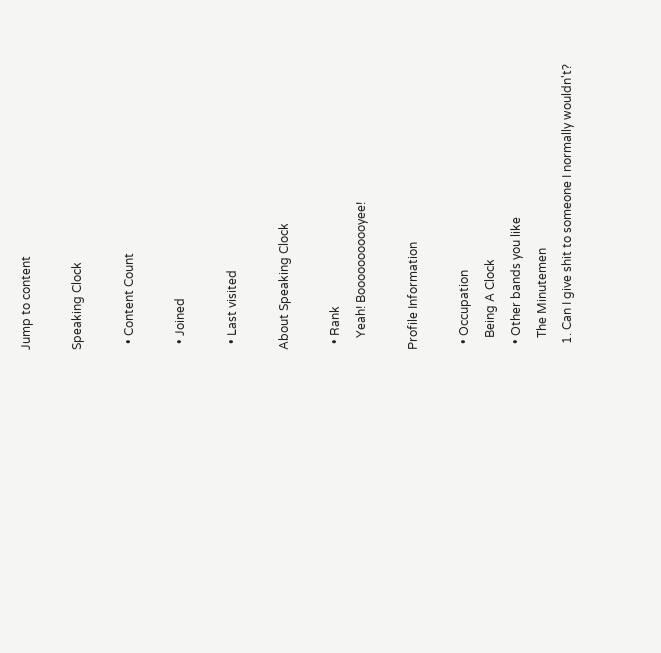Jump to content

Speaking Clock

  • Content Count

  • Joined

  • Last visited

About Speaking Clock

  • Rank
    Yeah! Booooooooooyee!

Profile Information

  • Occupation
    Being A Clock
  • Other bands you like
    The Minutemen
  1. Can I give shit to someone I normally wouldn't?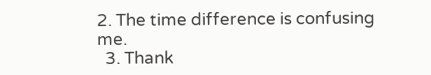2. The time difference is confusing me.
  3. Thank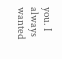you. I always wanted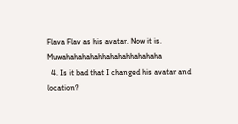Flava Flav as his avatar. Now it is. Muwahahahahahhahahahhahahaha
  4. Is it bad that I changed his avatar and location?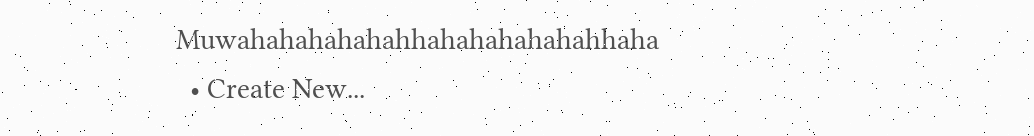Muwahahahahahahhahahahahahahhaha
  • Create New...